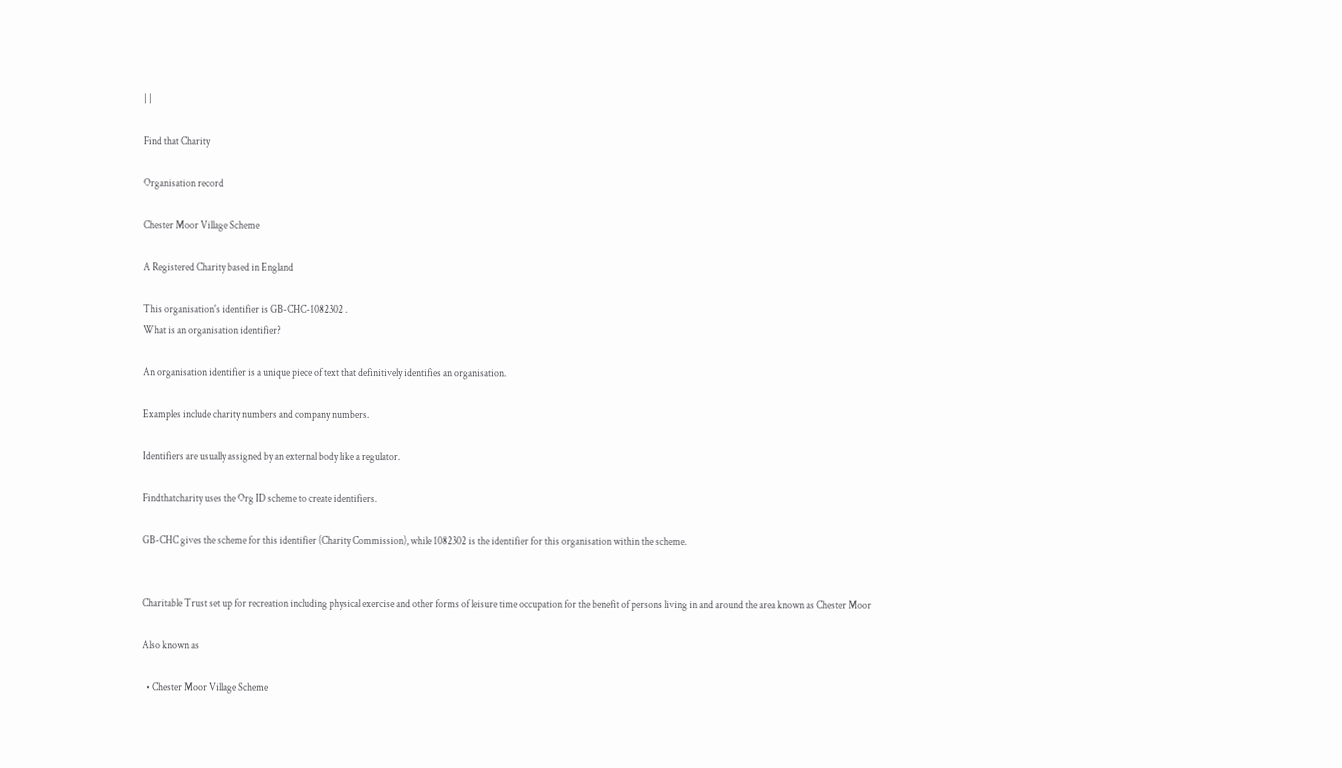| |

Find that Charity

Organisation record

Chester Moor Village Scheme

A Registered Charity based in England

This organisation's identifier is GB-CHC-1082302 .
What is an organisation identifier?

An organisation identifier is a unique piece of text that definitively identifies an organisation.

Examples include charity numbers and company numbers.

Identifiers are usually assigned by an external body like a regulator.

Findthatcharity uses the Org ID scheme to create identifiers.

GB-CHC gives the scheme for this identifier (Charity Commission), while 1082302 is the identifier for this organisation within the scheme.


Charitable Trust set up for recreation including physical exercise and other forms of leisure time occupation for the benefit of persons living in and around the area known as Chester Moor

Also known as

  • Chester Moor Village Scheme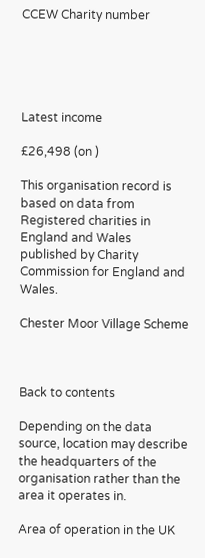CCEW Charity number





Latest income

£26,498 (on )

This organisation record is based on data from Registered charities in England and Wales published by Charity Commission for England and Wales.

Chester Moor Village Scheme



Back to contents

Depending on the data source, location may describe the headquarters of the organisation rather than the area it operates in.

Area of operation in the UK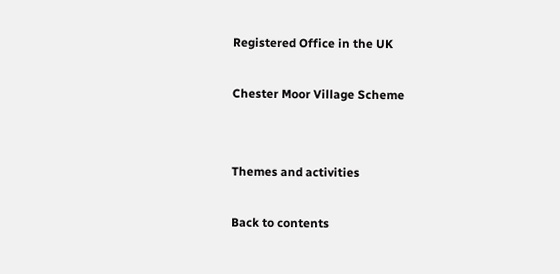Registered Office in the UK

Chester Moor Village Scheme


Themes and activities

Back to contents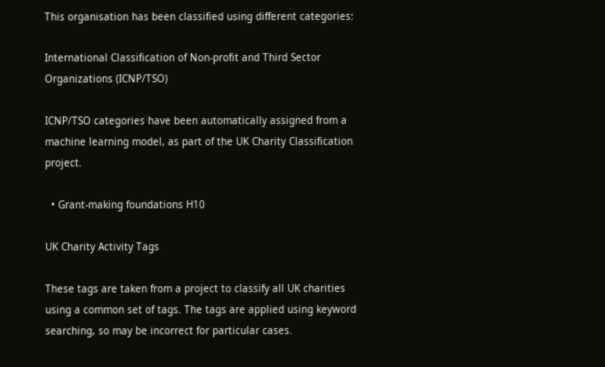This organisation has been classified using different categories:

International Classification of Non-profit and Third Sector Organizations (ICNP/TSO)

ICNP/TSO categories have been automatically assigned from a machine learning model, as part of the UK Charity Classification project.

  • Grant-making foundations H10

UK Charity Activity Tags

These tags are taken from a project to classify all UK charities using a common set of tags. The tags are applied using keyword searching, so may be incorrect for particular cases.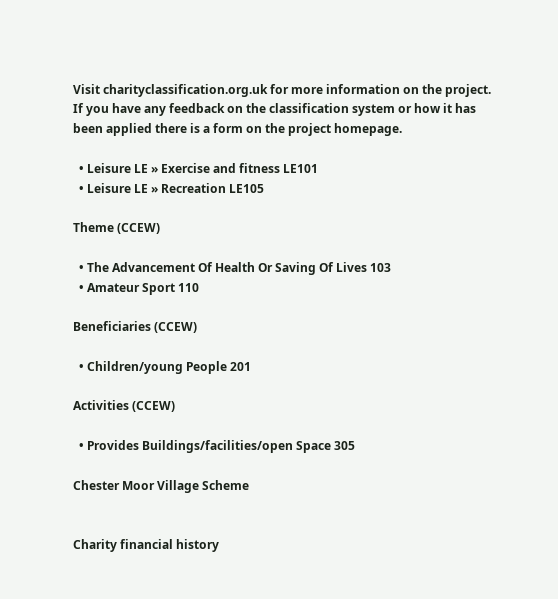Visit charityclassification.org.uk for more information on the project. If you have any feedback on the classification system or how it has been applied there is a form on the project homepage.

  • Leisure LE » Exercise and fitness LE101
  • Leisure LE » Recreation LE105

Theme (CCEW)

  • The Advancement Of Health Or Saving Of Lives 103
  • Amateur Sport 110

Beneficiaries (CCEW)

  • Children/young People 201

Activities (CCEW)

  • Provides Buildings/facilities/open Space 305

Chester Moor Village Scheme


Charity financial history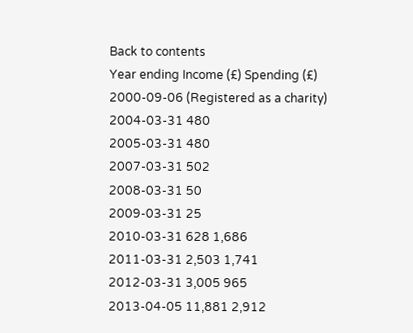Back to contents
Year ending Income (£) Spending (£)
2000-09-06 (Registered as a charity)
2004-03-31 480
2005-03-31 480
2007-03-31 502
2008-03-31 50
2009-03-31 25
2010-03-31 628 1,686
2011-03-31 2,503 1,741
2012-03-31 3,005 965
2013-04-05 11,881 2,912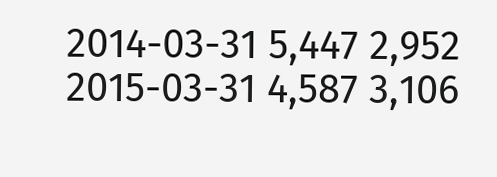2014-03-31 5,447 2,952
2015-03-31 4,587 3,106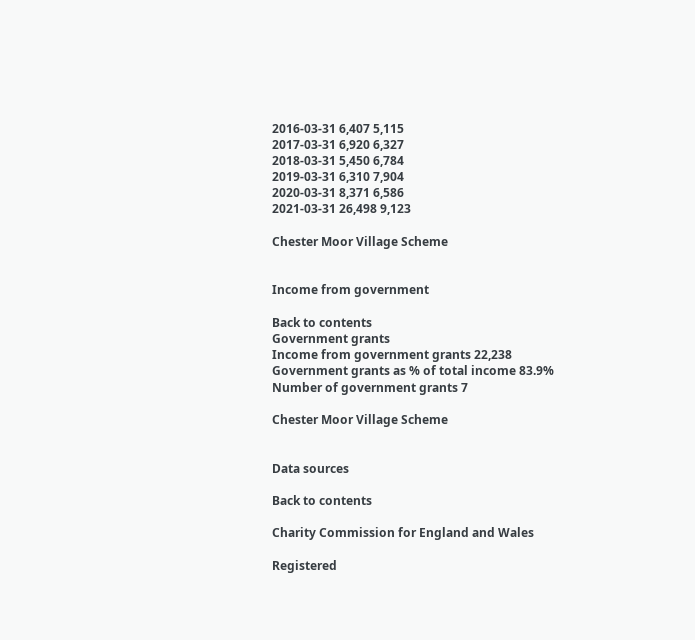2016-03-31 6,407 5,115
2017-03-31 6,920 6,327
2018-03-31 5,450 6,784
2019-03-31 6,310 7,904
2020-03-31 8,371 6,586
2021-03-31 26,498 9,123

Chester Moor Village Scheme


Income from government

Back to contents
Government grants
Income from government grants 22,238
Government grants as % of total income 83.9%
Number of government grants 7

Chester Moor Village Scheme


Data sources

Back to contents

Charity Commission for England and Wales

Registered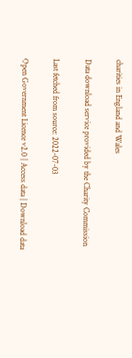charities in England and Wales

Data download service provided by the Charity Commission

Last fetched from source: 2022-07-03

Open Government Licence v2.0 | Access data | Download data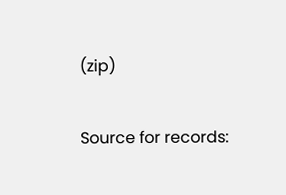(zip)

Source for records: